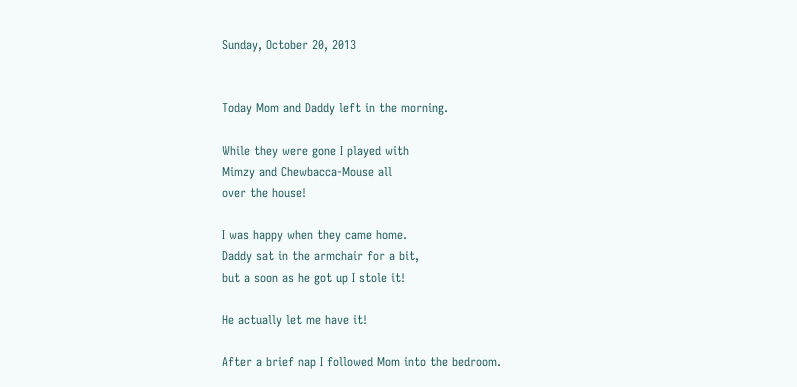Sunday, October 20, 2013


Today Mom and Daddy left in the morning.

While they were gone I played with
Mimzy and Chewbacca-Mouse all
over the house!

I was happy when they came home.
Daddy sat in the armchair for a bit,
but a soon as he got up I stole it!

He actually let me have it!

After a brief nap I followed Mom into the bedroom.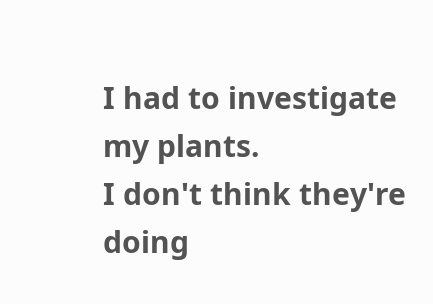I had to investigate my plants.
I don't think they're doing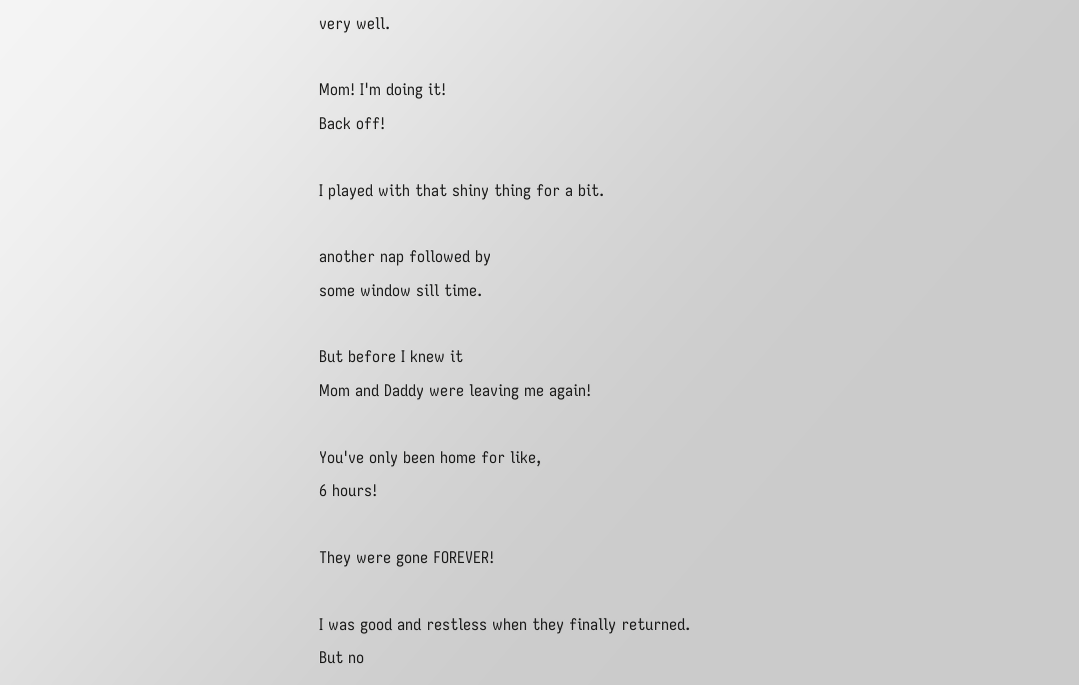very well.

Mom! I'm doing it!
Back off!

I played with that shiny thing for a bit.

another nap followed by
some window sill time.

But before I knew it
Mom and Daddy were leaving me again!

You've only been home for like,
6 hours!

They were gone FOREVER!

I was good and restless when they finally returned.
But no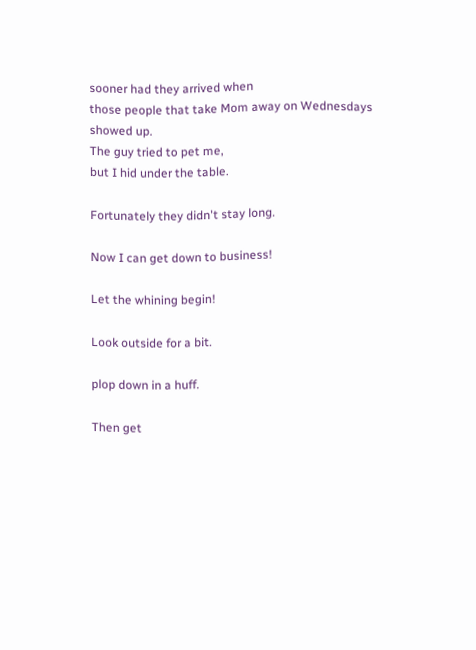sooner had they arrived when
those people that take Mom away on Wednesdays
showed up.
The guy tried to pet me,
but I hid under the table.

Fortunately they didn't stay long.

Now I can get down to business!

Let the whining begin!

Look outside for a bit.

plop down in a huff.

Then get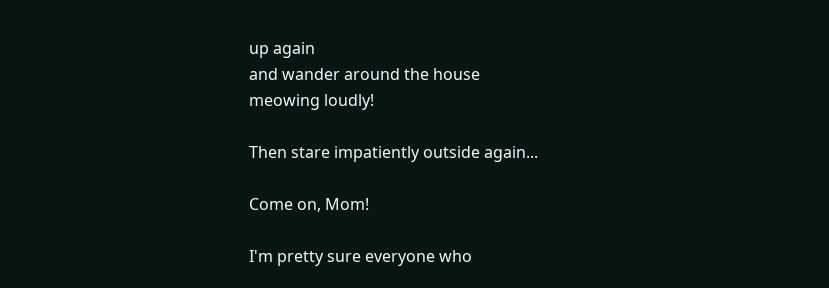up again
and wander around the house
meowing loudly!

Then stare impatiently outside again...

Come on, Mom!

I'm pretty sure everyone who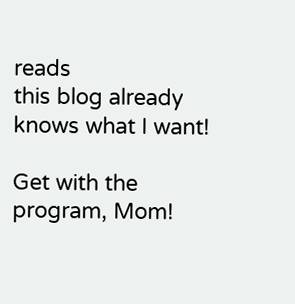reads
this blog already knows what I want!

Get with the program, Mom!